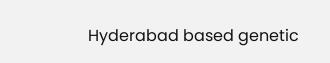Hyderabad based genetic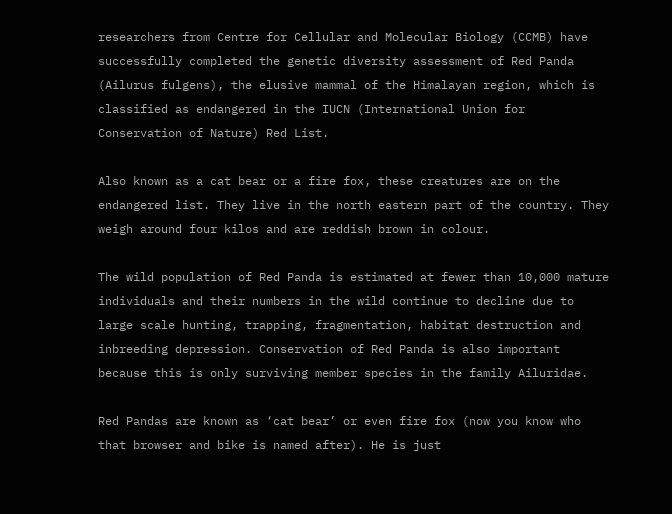researchers from Centre for Cellular and Molecular Biology (CCMB) have successfully completed the genetic diversity assessment of Red Panda (Ailurus fulgens), the elusive mammal of the Himalayan region, which is classified as endangered in the IUCN (International Union for Conservation of Nature) Red List.

Also known as a cat bear or a fire fox, these creatures are on the endangered list. They live in the north eastern part of the country. They weigh around four kilos and are reddish brown in colour.

The wild population of Red Panda is estimated at fewer than 10,000 mature individuals and their numbers in the wild continue to decline due to large scale hunting, trapping, fragmentation, habitat destruction and inbreeding depression. Conservation of Red Panda is also important because this is only surviving member species in the family Ailuridae.

Red Pandas are known as ‘cat bear’ or even fire fox (now you know who that browser and bike is named after). He is just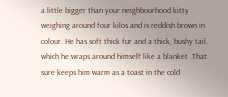a little bigger than your neighbourhood kitty weighing around four kilos and is reddish brown in colour. He has soft thick fur and a thick, bushy tail, which he wraps around himself like a blanket .That sure keeps him warm as a toast in the cold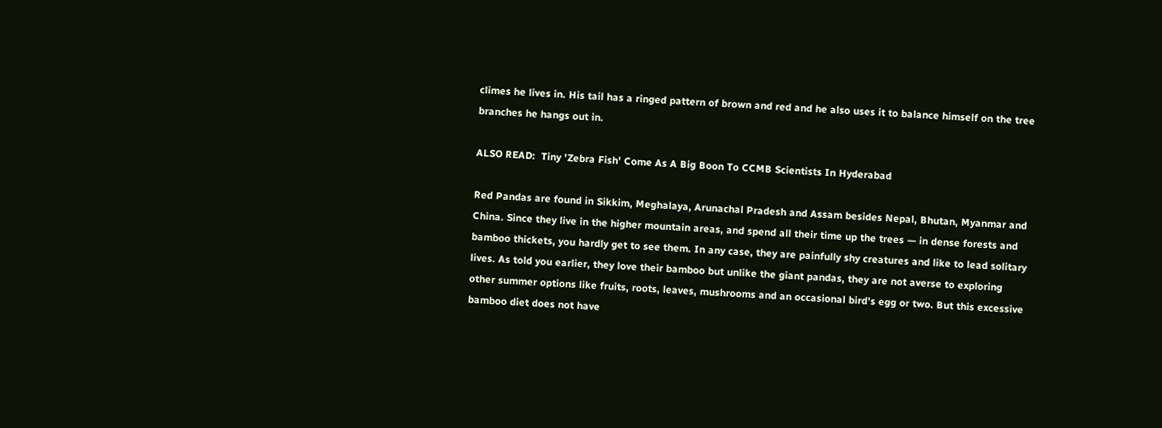climes he lives in. His tail has a ringed pattern of brown and red and he also uses it to balance himself on the tree branches he hangs out in.

ALSO READ:  Tiny 'Zebra Fish' Come As A Big Boon To CCMB Scientists In Hyderabad

Red Pandas are found in Sikkim, Meghalaya, Arunachal Pradesh and Assam besides Nepal, Bhutan, Myanmar and China. Since they live in the higher mountain areas, and spend all their time up the trees — in dense forests and bamboo thickets, you hardly get to see them. In any case, they are painfully shy creatures and like to lead solitary lives. As told you earlier, they love their bamboo but unlike the giant pandas, they are not averse to exploring other summer options like fruits, roots, leaves, mushrooms and an occasional bird’s egg or two. But this excessive bamboo diet does not have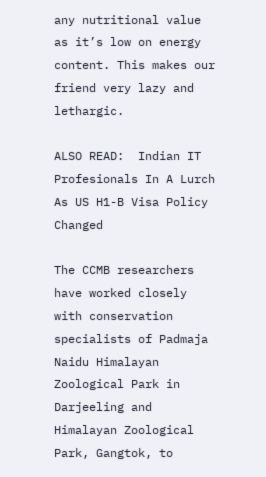any nutritional value as it’s low on energy content. This makes our friend very lazy and lethargic.

ALSO READ:  Indian IT Profesionals In A Lurch As US H1-B Visa Policy Changed

The CCMB researchers have worked closely with conservation specialists of Padmaja Naidu Himalayan Zoological Park in Darjeeling and Himalayan Zoological Park, Gangtok, to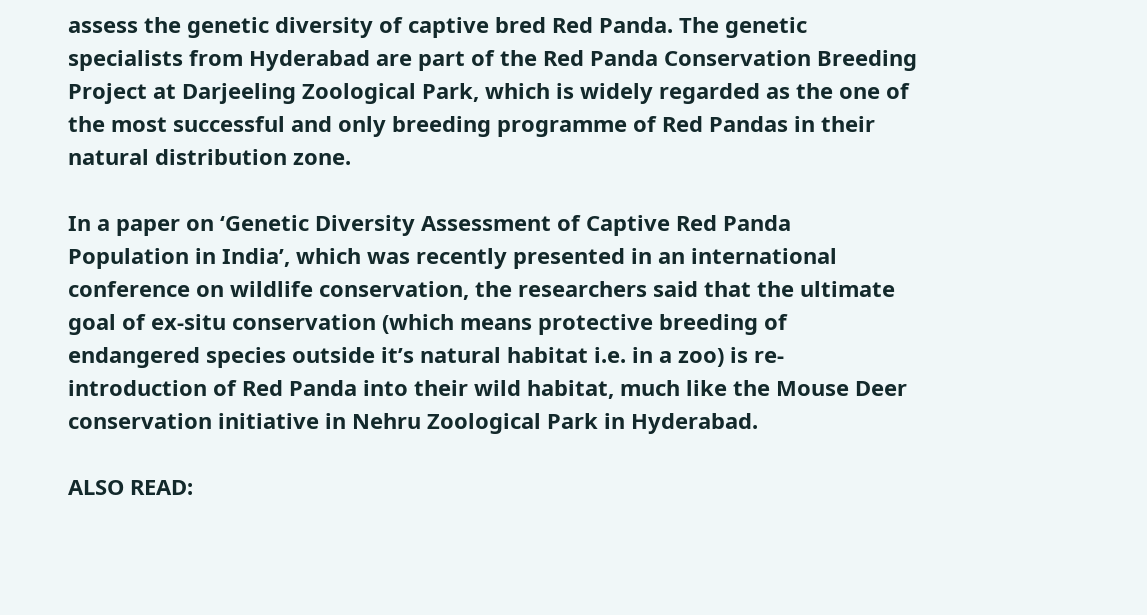assess the genetic diversity of captive bred Red Panda. The genetic specialists from Hyderabad are part of the Red Panda Conservation Breeding Project at Darjeeling Zoological Park, which is widely regarded as the one of the most successful and only breeding programme of Red Pandas in their natural distribution zone.

In a paper on ‘Genetic Diversity Assessment of Captive Red Panda Population in India’, which was recently presented in an international conference on wildlife conservation, the researchers said that the ultimate goal of ex-situ conservation (which means protective breeding of endangered species outside it’s natural habitat i.e. in a zoo) is re-introduction of Red Panda into their wild habitat, much like the Mouse Deer conservation initiative in Nehru Zoological Park in Hyderabad.

ALSO READ: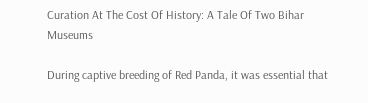Curation At The Cost Of History: A Tale Of Two Bihar Museums

During captive breeding of Red Panda, it was essential that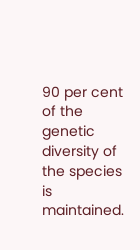90 per cent of the genetic diversity of the species is maintained.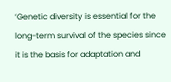‘Genetic diversity is essential for the long-term survival of the species since it is the basis for adaptation and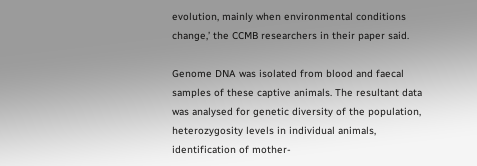evolution, mainly when environmental conditions change,’ the CCMB researchers in their paper said.

Genome DNA was isolated from blood and faecal samples of these captive animals. The resultant data was analysed for genetic diversity of the population, heterozygosity levels in individual animals, identification of mother-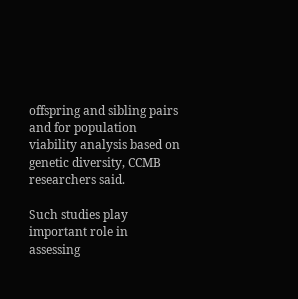offspring and sibling pairs and for population viability analysis based on genetic diversity, CCMB researchers said.

Such studies play important role in assessing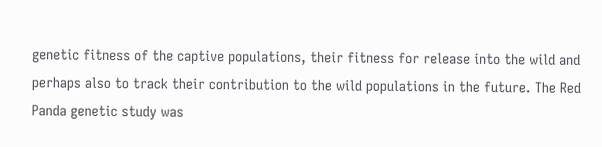genetic fitness of the captive populations, their fitness for release into the wild and perhaps also to track their contribution to the wild populations in the future. The Red Panda genetic study was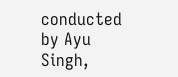conducted by Ayu Singh,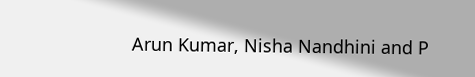Arun Kumar, Nisha Nandhini and P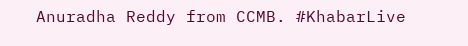Anuradha Reddy from CCMB. #KhabarLive